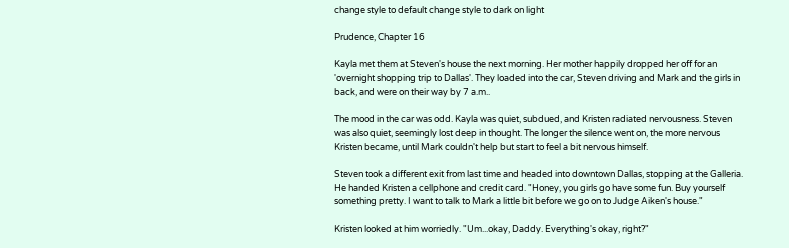change style to default change style to dark on light

Prudence, Chapter 16

Kayla met them at Steven's house the next morning. Her mother happily dropped her off for an 'overnight shopping trip to Dallas'. They loaded into the car, Steven driving and Mark and the girls in back, and were on their way by 7 a.m..

The mood in the car was odd. Kayla was quiet, subdued, and Kristen radiated nervousness. Steven was also quiet, seemingly lost deep in thought. The longer the silence went on, the more nervous Kristen became, until Mark couldn't help but start to feel a bit nervous himself.

Steven took a different exit from last time and headed into downtown Dallas, stopping at the Galleria. He handed Kristen a cellphone and credit card. "Honey, you girls go have some fun. Buy yourself something pretty. I want to talk to Mark a little bit before we go on to Judge Aiken's house."

Kristen looked at him worriedly. "Um...okay, Daddy. Everything's okay, right?"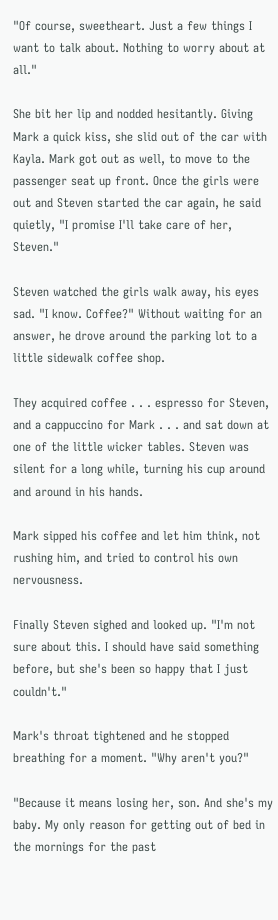"Of course, sweetheart. Just a few things I want to talk about. Nothing to worry about at all."

She bit her lip and nodded hesitantly. Giving Mark a quick kiss, she slid out of the car with Kayla. Mark got out as well, to move to the passenger seat up front. Once the girls were out and Steven started the car again, he said quietly, "I promise I'll take care of her, Steven."

Steven watched the girls walk away, his eyes sad. "I know. Coffee?" Without waiting for an answer, he drove around the parking lot to a little sidewalk coffee shop.

They acquired coffee . . . espresso for Steven, and a cappuccino for Mark . . . and sat down at one of the little wicker tables. Steven was silent for a long while, turning his cup around and around in his hands.

Mark sipped his coffee and let him think, not rushing him, and tried to control his own nervousness.

Finally Steven sighed and looked up. "I'm not sure about this. I should have said something before, but she's been so happy that I just couldn't."

Mark's throat tightened and he stopped breathing for a moment. "Why aren't you?"

"Because it means losing her, son. And she's my baby. My only reason for getting out of bed in the mornings for the past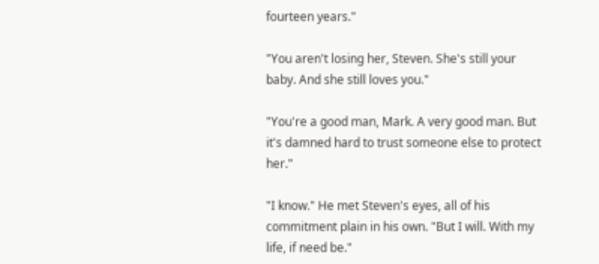fourteen years."

"You aren't losing her, Steven. She's still your baby. And she still loves you."

"You're a good man, Mark. A very good man. But it's damned hard to trust someone else to protect her."

"I know." He met Steven's eyes, all of his commitment plain in his own. "But I will. With my life, if need be."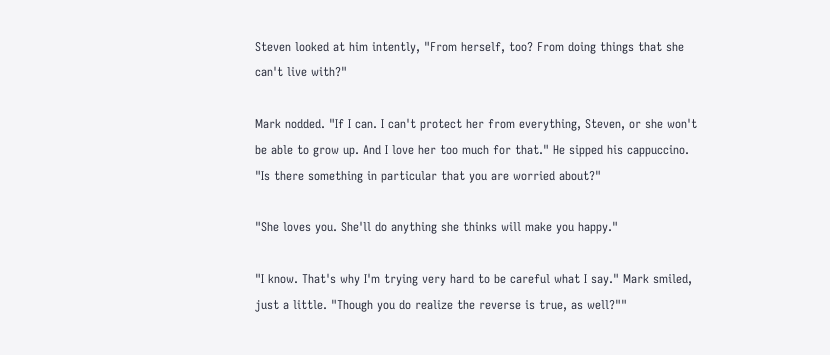Steven looked at him intently, "From herself, too? From doing things that she can't live with?"

Mark nodded. "If I can. I can't protect her from everything, Steven, or she won't be able to grow up. And I love her too much for that." He sipped his cappuccino. "Is there something in particular that you are worried about?"

"She loves you. She'll do anything she thinks will make you happy."

"I know. That's why I'm trying very hard to be careful what I say." Mark smiled, just a little. "Though you do realize the reverse is true, as well?""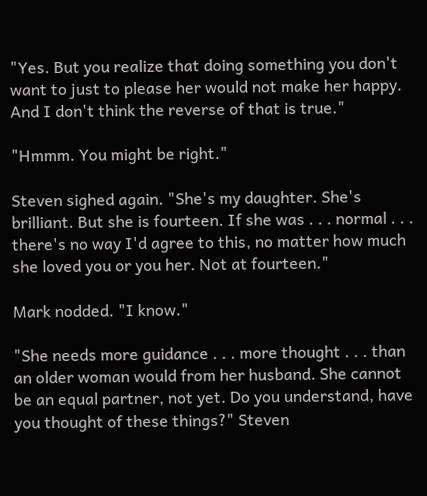"Yes. But you realize that doing something you don't want to just to please her would not make her happy. And I don't think the reverse of that is true."

"Hmmm. You might be right."

Steven sighed again. "She's my daughter. She's brilliant. But she is fourteen. If she was . . . normal . . . there's no way I'd agree to this, no matter how much she loved you or you her. Not at fourteen."

Mark nodded. "I know."

"She needs more guidance . . . more thought . . . than an older woman would from her husband. She cannot be an equal partner, not yet. Do you understand, have you thought of these things?" Steven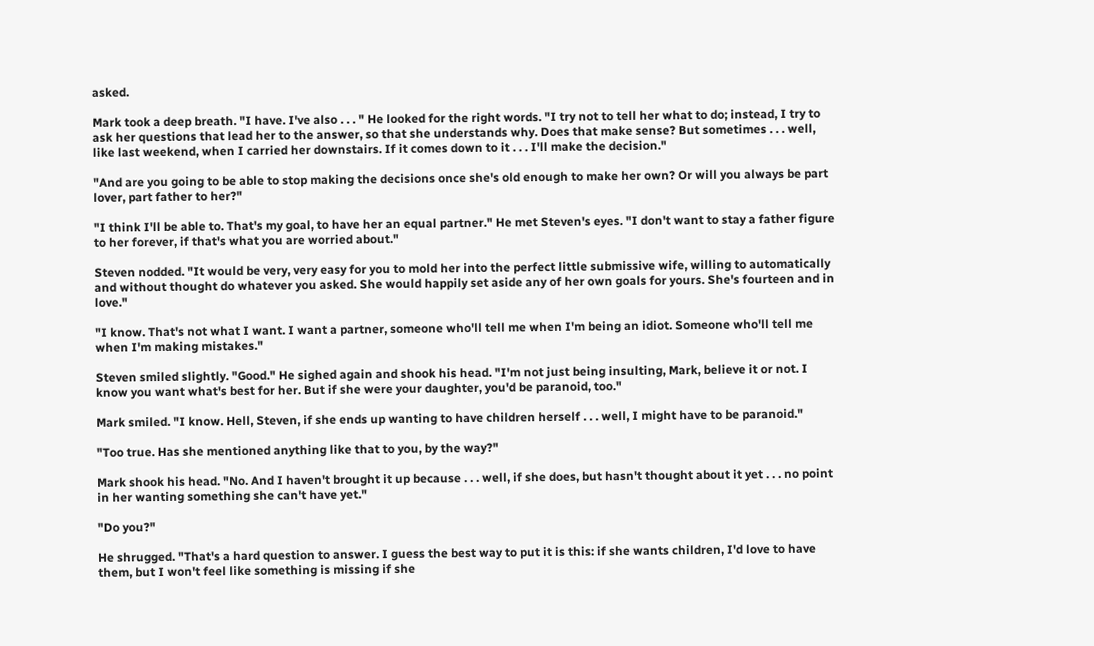asked.

Mark took a deep breath. "I have. I've also . . . " He looked for the right words. "I try not to tell her what to do; instead, I try to ask her questions that lead her to the answer, so that she understands why. Does that make sense? But sometimes . . . well, like last weekend, when I carried her downstairs. If it comes down to it . . . I'll make the decision."

"And are you going to be able to stop making the decisions once she's old enough to make her own? Or will you always be part lover, part father to her?"

"I think I'll be able to. That's my goal, to have her an equal partner." He met Steven's eyes. "I don't want to stay a father figure to her forever, if that's what you are worried about."

Steven nodded. "It would be very, very easy for you to mold her into the perfect little submissive wife, willing to automatically and without thought do whatever you asked. She would happily set aside any of her own goals for yours. She's fourteen and in love."

"I know. That's not what I want. I want a partner, someone who'll tell me when I'm being an idiot. Someone who'll tell me when I'm making mistakes."

Steven smiled slightly. "Good." He sighed again and shook his head. "I'm not just being insulting, Mark, believe it or not. I know you want what's best for her. But if she were your daughter, you'd be paranoid, too."

Mark smiled. "I know. Hell, Steven, if she ends up wanting to have children herself . . . well, I might have to be paranoid."

"Too true. Has she mentioned anything like that to you, by the way?"

Mark shook his head. "No. And I haven't brought it up because . . . well, if she does, but hasn't thought about it yet . . . no point in her wanting something she can't have yet."

"Do you?"

He shrugged. "That's a hard question to answer. I guess the best way to put it is this: if she wants children, I'd love to have them, but I won't feel like something is missing if she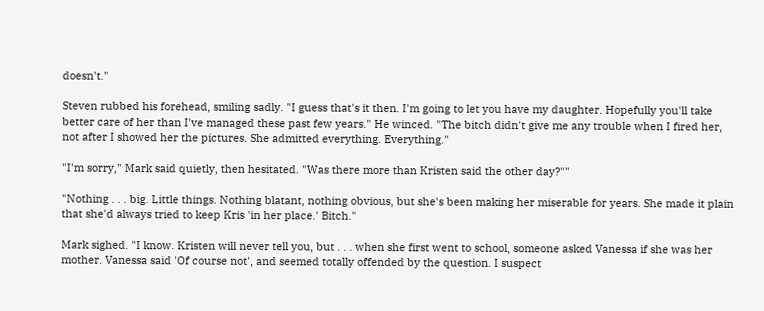doesn't."

Steven rubbed his forehead, smiling sadly. "I guess that's it then. I'm going to let you have my daughter. Hopefully you'll take better care of her than I've managed these past few years." He winced. "The bitch didn't give me any trouble when I fired her, not after I showed her the pictures. She admitted everything. Everything."

"I'm sorry," Mark said quietly, then hesitated. "Was there more than Kristen said the other day?""

"Nothing . . . big. Little things. Nothing blatant, nothing obvious, but she's been making her miserable for years. She made it plain that she'd always tried to keep Kris 'in her place.' Bitch."

Mark sighed. "I know. Kristen will never tell you, but . . . when she first went to school, someone asked Vanessa if she was her mother. Vanessa said 'Of course not', and seemed totally offended by the question. I suspect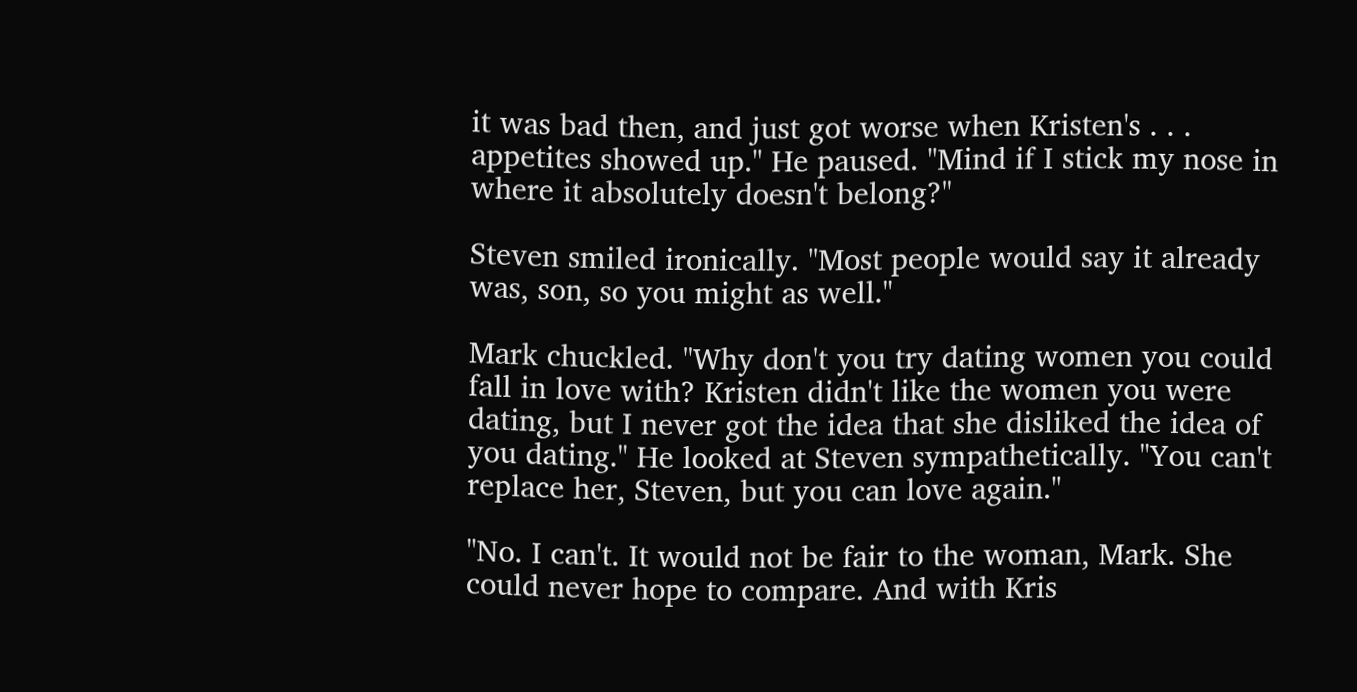it was bad then, and just got worse when Kristen's . . . appetites showed up." He paused. "Mind if I stick my nose in where it absolutely doesn't belong?"

Steven smiled ironically. "Most people would say it already was, son, so you might as well."

Mark chuckled. "Why don't you try dating women you could fall in love with? Kristen didn't like the women you were dating, but I never got the idea that she disliked the idea of you dating." He looked at Steven sympathetically. "You can't replace her, Steven, but you can love again."

"No. I can't. It would not be fair to the woman, Mark. She could never hope to compare. And with Kris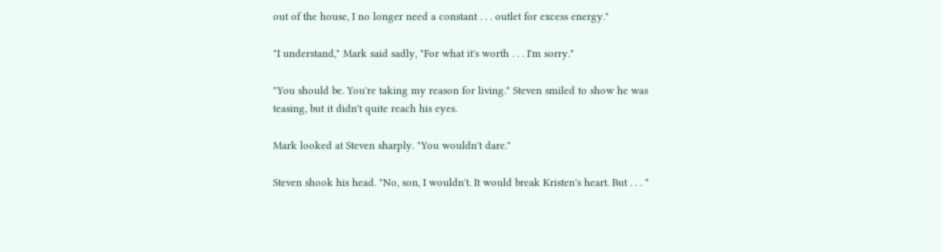out of the house, I no longer need a constant . . . outlet for excess energy."

"I understand," Mark said sadly, "For what it's worth . . . I'm sorry."

"You should be. You're taking my reason for living." Steven smiled to show he was teasing, but it didn't quite reach his eyes.

Mark looked at Steven sharply. "You wouldn't dare."

Steven shook his head. "No, son, I wouldn't. It would break Kristen's heart. But . . . "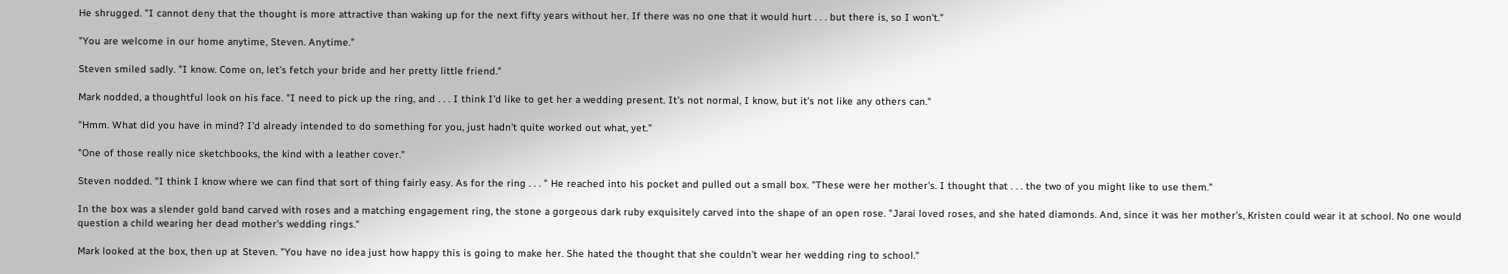He shrugged. "I cannot deny that the thought is more attractive than waking up for the next fifty years without her. If there was no one that it would hurt . . . but there is, so I won't."

"You are welcome in our home anytime, Steven. Anytime."

Steven smiled sadly. "I know. Come on, let's fetch your bride and her pretty little friend."

Mark nodded, a thoughtful look on his face. "I need to pick up the ring, and . . . I think I'd like to get her a wedding present. It's not normal, I know, but it's not like any others can."

"Hmm. What did you have in mind? I'd already intended to do something for you, just hadn't quite worked out what, yet."

"One of those really nice sketchbooks, the kind with a leather cover."

Steven nodded. "I think I know where we can find that sort of thing fairly easy. As for the ring . . . " He reached into his pocket and pulled out a small box. "These were her mother's. I thought that . . . the two of you might like to use them."

In the box was a slender gold band carved with roses and a matching engagement ring, the stone a gorgeous dark ruby exquisitely carved into the shape of an open rose. "Jarai loved roses, and she hated diamonds. And, since it was her mother's, Kristen could wear it at school. No one would question a child wearing her dead mother's wedding rings."

Mark looked at the box, then up at Steven. "You have no idea just how happy this is going to make her. She hated the thought that she couldn't wear her wedding ring to school."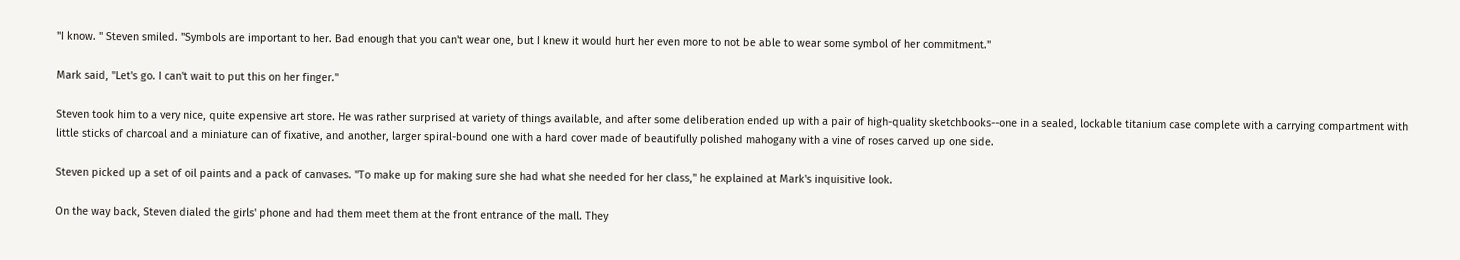"I know. " Steven smiled. "Symbols are important to her. Bad enough that you can't wear one, but I knew it would hurt her even more to not be able to wear some symbol of her commitment."

Mark said, "Let's go. I can't wait to put this on her finger."

Steven took him to a very nice, quite expensive art store. He was rather surprised at variety of things available, and after some deliberation ended up with a pair of high-quality sketchbooks--one in a sealed, lockable titanium case complete with a carrying compartment with little sticks of charcoal and a miniature can of fixative, and another, larger spiral-bound one with a hard cover made of beautifully polished mahogany with a vine of roses carved up one side.

Steven picked up a set of oil paints and a pack of canvases. "To make up for making sure she had what she needed for her class," he explained at Mark's inquisitive look.

On the way back, Steven dialed the girls' phone and had them meet them at the front entrance of the mall. They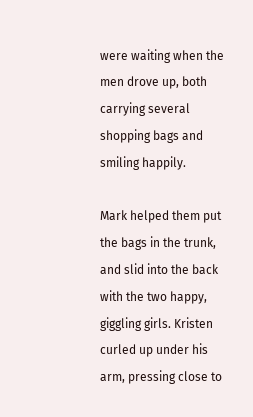were waiting when the men drove up, both carrying several shopping bags and smiling happily.

Mark helped them put the bags in the trunk, and slid into the back with the two happy, giggling girls. Kristen curled up under his arm, pressing close to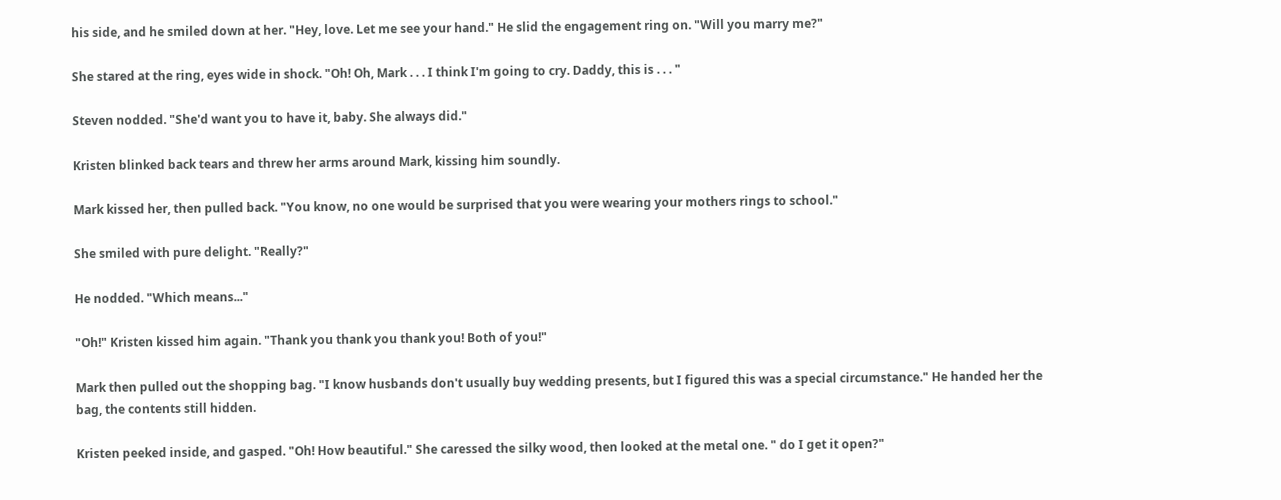his side, and he smiled down at her. "Hey, love. Let me see your hand." He slid the engagement ring on. "Will you marry me?"

She stared at the ring, eyes wide in shock. "Oh! Oh, Mark . . . I think I'm going to cry. Daddy, this is . . . "

Steven nodded. "She'd want you to have it, baby. She always did."

Kristen blinked back tears and threw her arms around Mark, kissing him soundly.

Mark kissed her, then pulled back. "You know, no one would be surprised that you were wearing your mothers rings to school."

She smiled with pure delight. "Really?"

He nodded. "Which means..."

"Oh!" Kristen kissed him again. "Thank you thank you thank you! Both of you!"

Mark then pulled out the shopping bag. "I know husbands don't usually buy wedding presents, but I figured this was a special circumstance." He handed her the bag, the contents still hidden.

Kristen peeked inside, and gasped. "Oh! How beautiful." She caressed the silky wood, then looked at the metal one. " do I get it open?"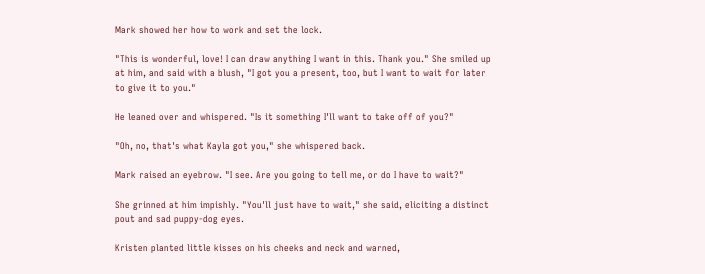Mark showed her how to work and set the lock.

"This is wonderful, love! I can draw anything I want in this. Thank you." She smiled up at him, and said with a blush, "I got you a present, too, but I want to wait for later to give it to you."

He leaned over and whispered. "Is it something I'll want to take off of you?"

"Oh, no, that's what Kayla got you," she whispered back.

Mark raised an eyebrow. "I see. Are you going to tell me, or do I have to wait?"

She grinned at him impishly. "You'll just have to wait," she said, eliciting a distinct pout and sad puppy-dog eyes.

Kristen planted little kisses on his cheeks and neck and warned,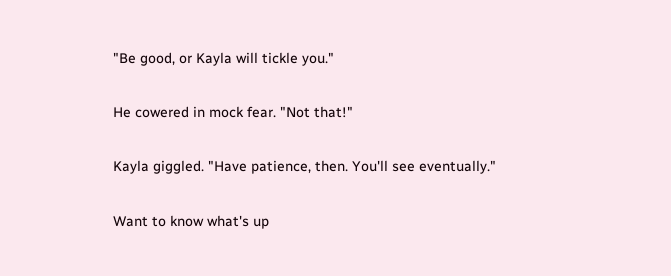"Be good, or Kayla will tickle you."

He cowered in mock fear. "Not that!"

Kayla giggled. "Have patience, then. You'll see eventually."

Want to know what's up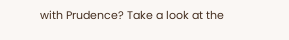with Prudence? Take a look at the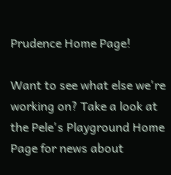Prudence Home Page!

Want to see what else we're working on? Take a look at the Pele's Playground Home Page for news about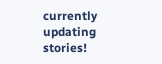currently updating stories!